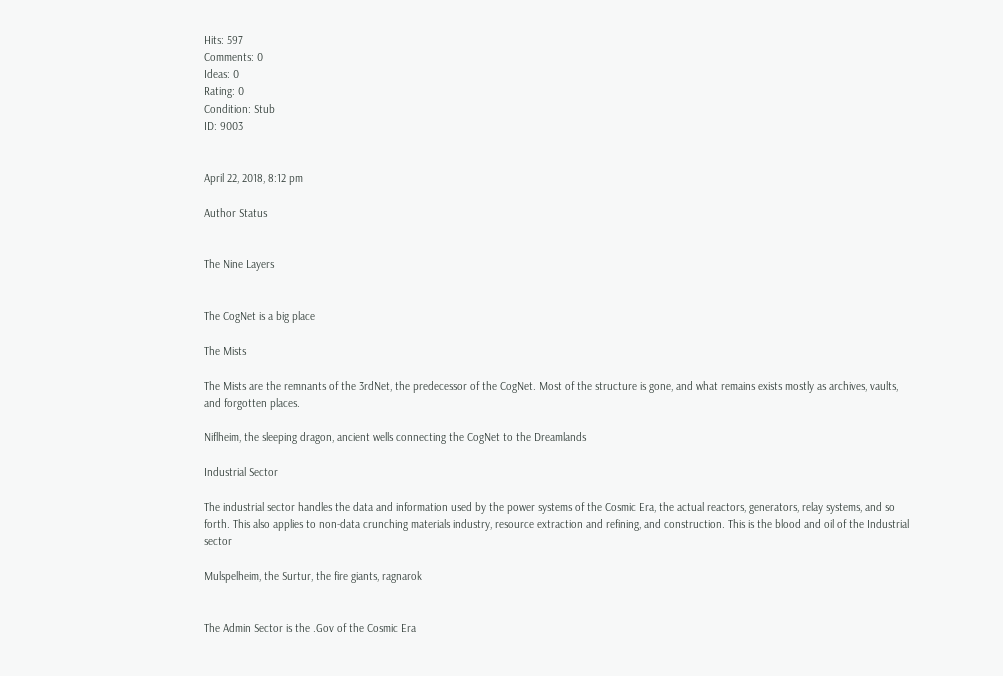Hits: 597
Comments: 0
Ideas: 0
Rating: 0
Condition: Stub
ID: 9003


April 22, 2018, 8:12 pm

Author Status


The Nine Layers


The CogNet is a big place

The Mists

The Mists are the remnants of the 3rdNet, the predecessor of the CogNet. Most of the structure is gone, and what remains exists mostly as archives, vaults, and forgotten places.

Niflheim, the sleeping dragon, ancient wells connecting the CogNet to the Dreamlands

Industrial Sector

The industrial sector handles the data and information used by the power systems of the Cosmic Era, the actual reactors, generators, relay systems, and so forth. This also applies to non-data crunching materials industry, resource extraction and refining, and construction. This is the blood and oil of the Industrial sector

Mulspelheim, the Surtur, the fire giants, ragnarok


The Admin Sector is the .Gov of the Cosmic Era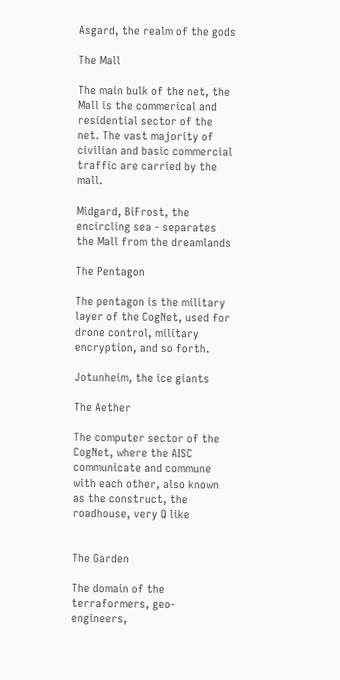Asgard, the realm of the gods

The Mall

The main bulk of the net, the Mall is the commerical and residential sector of the net. The vast majority of civilian and basic commercial traffic are carried by the mall.

Midgard, BiFrost, the encircling sea - separates the Mall from the dreamlands

The Pentagon

The pentagon is the military layer of the CogNet, used for drone control, military encryption, and so forth.

Jotunheim, the ice giants

The Aether

The computer sector of the CogNet, where the AISC communicate and commune with each other, also known as the construct, the roadhouse, very Q like


The Garden

The domain of the terraformers, geo-engineers,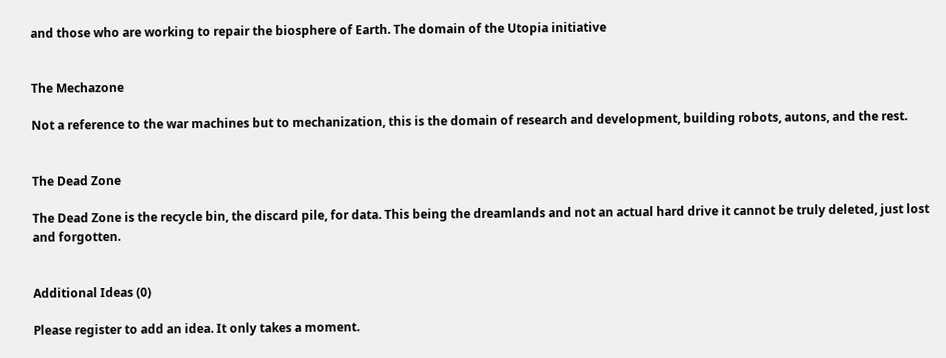and those who are working to repair the biosphere of Earth. The domain of the Utopia initiative


The Mechazone

Not a reference to the war machines but to mechanization, this is the domain of research and development, building robots, autons, and the rest.


The Dead Zone

The Dead Zone is the recycle bin, the discard pile, for data. This being the dreamlands and not an actual hard drive it cannot be truly deleted, just lost and forgotten.


Additional Ideas (0)

Please register to add an idea. It only takes a moment.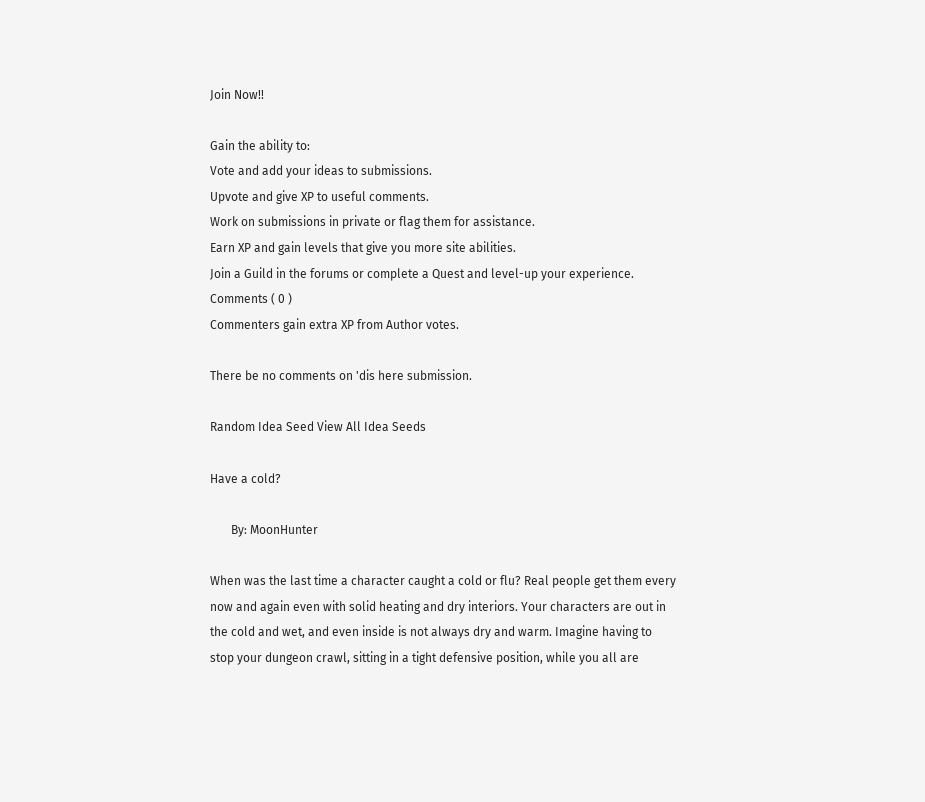Join Now!!

Gain the ability to:
Vote and add your ideas to submissions.
Upvote and give XP to useful comments.
Work on submissions in private or flag them for assistance.
Earn XP and gain levels that give you more site abilities.
Join a Guild in the forums or complete a Quest and level-up your experience.
Comments ( 0 )
Commenters gain extra XP from Author votes.

There be no comments on 'dis here submission.

Random Idea Seed View All Idea Seeds

Have a cold?

       By: MoonHunter

When was the last time a character caught a cold or flu? Real people get them every now and again even with solid heating and dry interiors. Your characters are out in the cold and wet, and even inside is not always dry and warm. Imagine having to stop your dungeon crawl, sitting in a tight defensive position, while you all are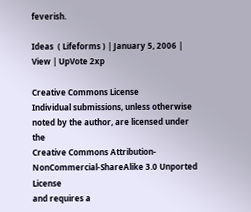feverish.

Ideas  ( Lifeforms ) | January 5, 2006 | View | UpVote 2xp

Creative Commons License
Individual submissions, unless otherwise noted by the author, are licensed under the
Creative Commons Attribution-NonCommercial-ShareAlike 3.0 Unported License
and requires a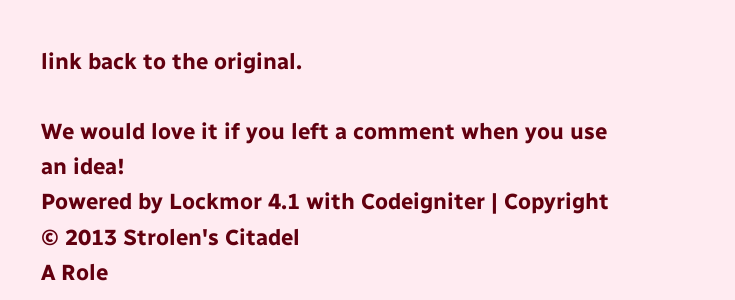link back to the original.

We would love it if you left a comment when you use an idea!
Powered by Lockmor 4.1 with Codeigniter | Copyright © 2013 Strolen's Citadel
A Role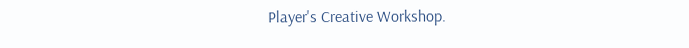Player's Creative Workshop.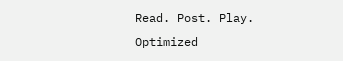Read. Post. Play.
Optimized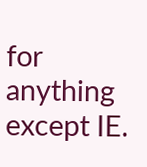for anything except IE.